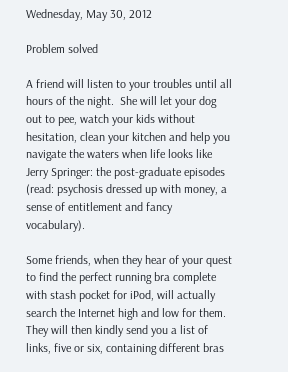Wednesday, May 30, 2012

Problem solved

A friend will listen to your troubles until all hours of the night.  She will let your dog out to pee, watch your kids without hesitation, clean your kitchen and help you navigate the waters when life looks like Jerry Springer: the post-graduate episodes (read: psychosis dressed up with money, a sense of entitlement and fancy vocabulary).

Some friends, when they hear of your quest to find the perfect running bra complete with stash pocket for iPod, will actually search the Internet high and low for them.  They will then kindly send you a list of links, five or six, containing different bras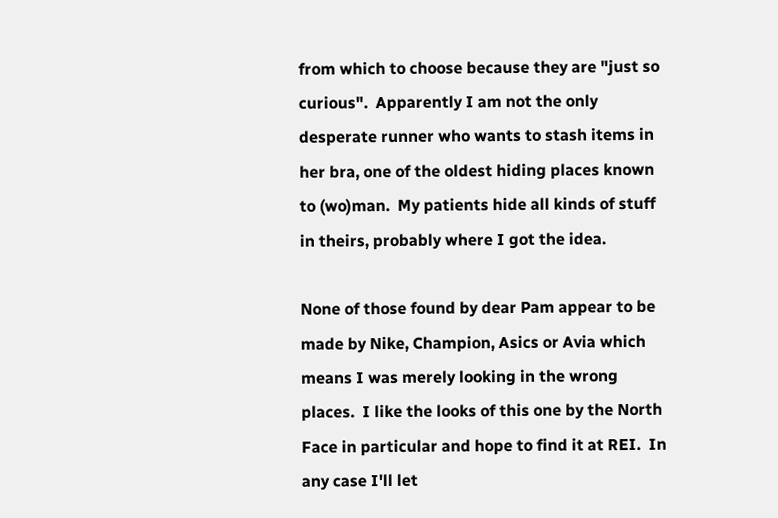from which to choose because they are "just so curious".  Apparently I am not the only desperate runner who wants to stash items in her bra, one of the oldest hiding places known to (wo)man.  My patients hide all kinds of stuff in theirs, probably where I got the idea.

None of those found by dear Pam appear to be made by Nike, Champion, Asics or Avia which means I was merely looking in the wrong places.  I like the looks of this one by the North Face in particular and hope to find it at REI.  In any case I'll let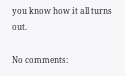you know how it all turns out.

No comments: